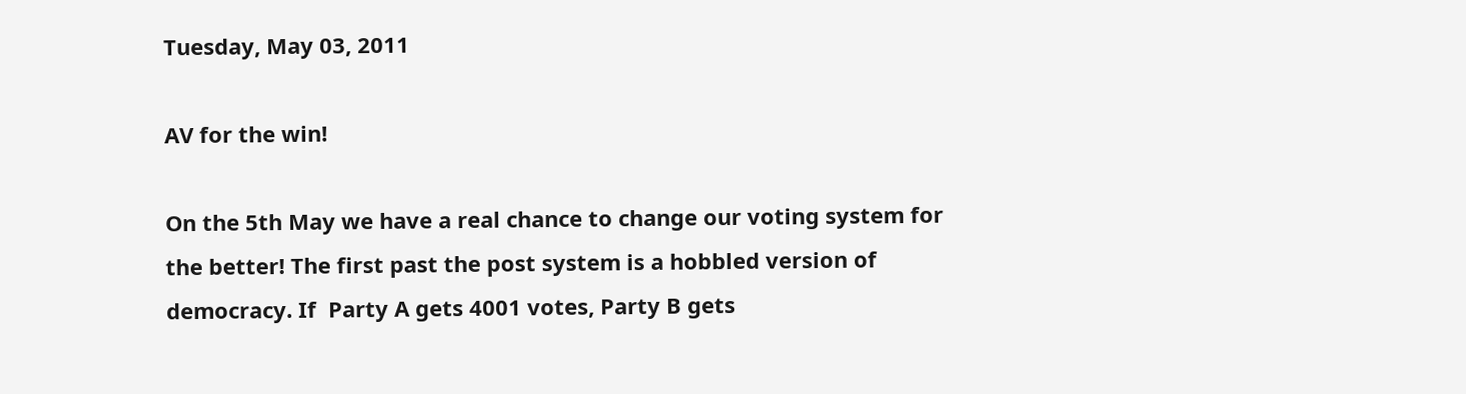Tuesday, May 03, 2011

AV for the win!

On the 5th May we have a real chance to change our voting system for the better! The first past the post system is a hobbled version of democracy. If  Party A gets 4001 votes, Party B gets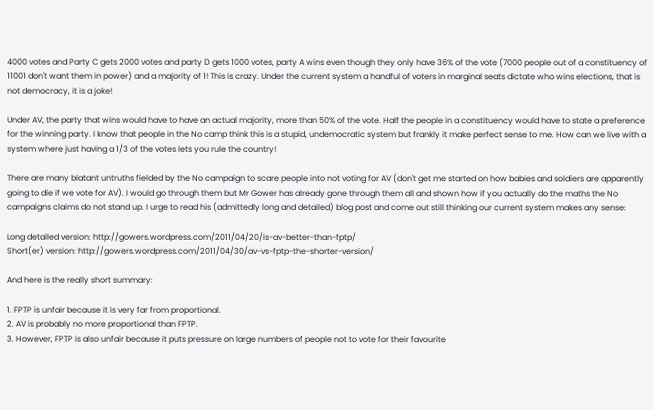4000 votes and Party C gets 2000 votes and party D gets 1000 votes, party A wins even though they only have 36% of the vote (7000 people out of a constituency of 11001 don't want them in power) and a majority of 1! This is crazy. Under the current system a handful of voters in marginal seats dictate who wins elections, that is not democracy, it is a joke!

Under AV, the party that wins would have to have an actual majority, more than 50% of the vote. Half the people in a constituency would have to state a preference for the winning party. I know that people in the No camp think this is a stupid, undemocratic system but frankly it make perfect sense to me. How can we live with a system where just having a 1/3 of the votes lets you rule the country!

There are many blatant untruths fielded by the No campaign to scare people into not voting for AV (don't get me started on how babies and soldiers are apparently going to die if we vote for AV). I would go through them but Mr Gower has already gone through them all and shown how if you actually do the maths the No campaigns claims do not stand up. I urge to read his (admittedly long and detailed) blog post and come out still thinking our current system makes any sense:

Long detailed version: http://gowers.wordpress.com/2011/04/20/is-av-better-than-fptp/
Short(er) version: http://gowers.wordpress.com/2011/04/30/av-vs-fptp-the-shorter-version/

And here is the really short summary:

1. FPTP is unfair because it is very far from proportional.
2. AV is probably no more proportional than FPTP.
3. However, FPTP is also unfair because it puts pressure on large numbers of people not to vote for their favourite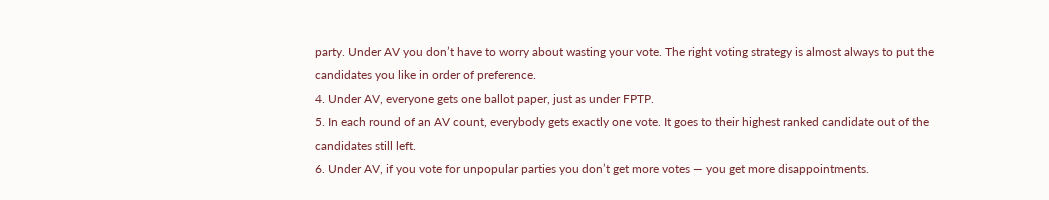party. Under AV you don’t have to worry about wasting your vote. The right voting strategy is almost always to put the candidates you like in order of preference.
4. Under AV, everyone gets one ballot paper, just as under FPTP.
5. In each round of an AV count, everybody gets exactly one vote. It goes to their highest ranked candidate out of the candidates still left.
6. Under AV, if you vote for unpopular parties you don’t get more votes — you get more disappointments.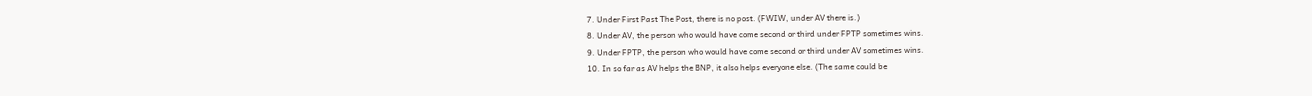7. Under First Past The Post, there is no post. (FWIW, under AV there is.)
8. Under AV, the person who would have come second or third under FPTP sometimes wins.
9. Under FPTP, the person who would have come second or third under AV sometimes wins.
10. In so far as AV helps the BNP, it also helps everyone else. (The same could be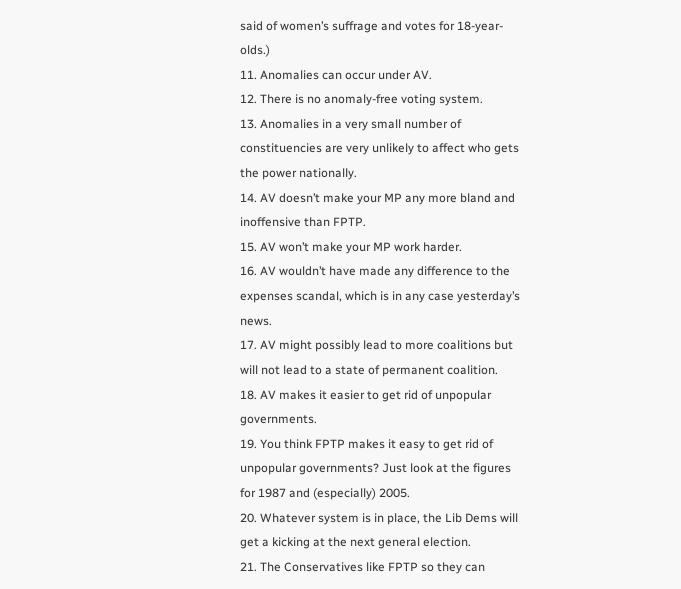said of women’s suffrage and votes for 18-year-olds.)
11. Anomalies can occur under AV.
12. There is no anomaly-free voting system.
13. Anomalies in a very small number of constituencies are very unlikely to affect who gets the power nationally.
14. AV doesn’t make your MP any more bland and inoffensive than FPTP.
15. AV won’t make your MP work harder.
16. AV wouldn’t have made any difference to the expenses scandal, which is in any case yesterday’s news.
17. AV might possibly lead to more coalitions but will not lead to a state of permanent coalition.
18. AV makes it easier to get rid of unpopular governments.
19. You think FPTP makes it easy to get rid of unpopular governments? Just look at the figures for 1987 and (especially) 2005.
20. Whatever system is in place, the Lib Dems will get a kicking at the next general election.
21. The Conservatives like FPTP so they can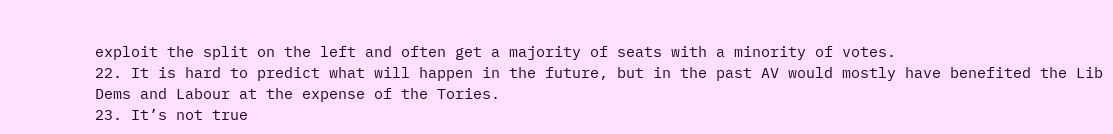exploit the split on the left and often get a majority of seats with a minority of votes.
22. It is hard to predict what will happen in the future, but in the past AV would mostly have benefited the Lib Dems and Labour at the expense of the Tories.
23. It’s not true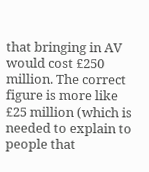that bringing in AV would cost £250 million. The correct figure is more like £25 million (which is needed to explain to people that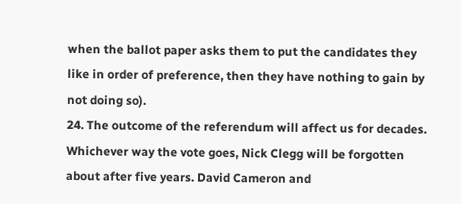when the ballot paper asks them to put the candidates they like in order of preference, then they have nothing to gain by not doing so).
24. The outcome of the referendum will affect us for decades. Whichever way the vote goes, Nick Clegg will be forgotten about after five years. David Cameron and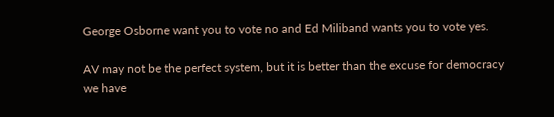George Osborne want you to vote no and Ed Miliband wants you to vote yes.

AV may not be the perfect system, but it is better than the excuse for democracy we have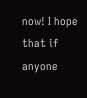now! I hope that if anyone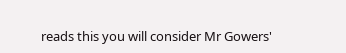reads this you will consider Mr Gowers'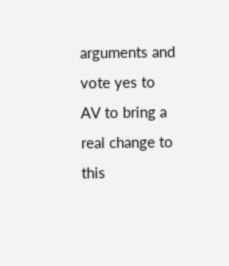arguments and vote yes to AV to bring a real change to this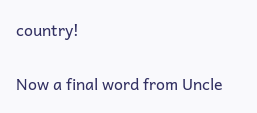country!

Now a final word from Uncle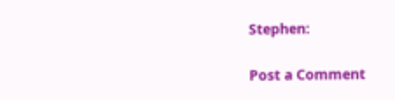Stephen:

Post a Comment